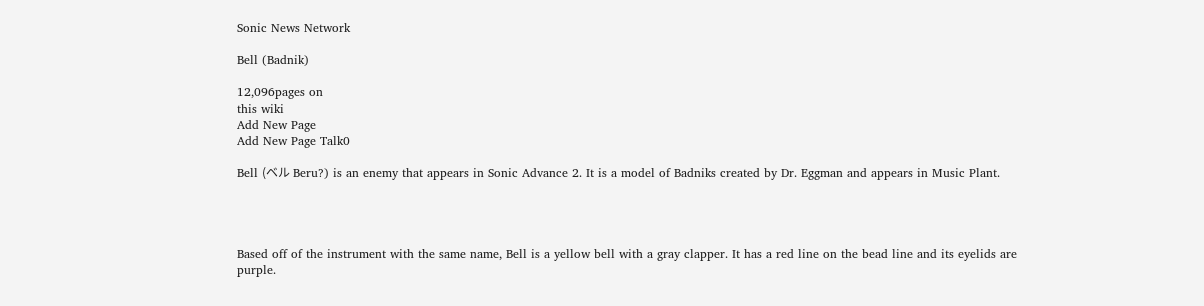Sonic News Network

Bell (Badnik)

12,096pages on
this wiki
Add New Page
Add New Page Talk0

Bell (ベル Beru?) is an enemy that appears in Sonic Advance 2. It is a model of Badniks created by Dr. Eggman and appears in Music Plant.




Based off of the instrument with the same name, Bell is a yellow bell with a gray clapper. It has a red line on the bead line and its eyelids are purple.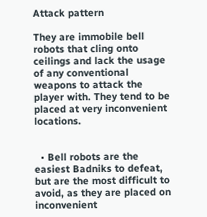Attack pattern

They are immobile bell robots that cling onto ceilings and lack the usage of any conventional weapons to attack the player with. They tend to be placed at very inconvenient locations.


  • Bell robots are the easiest Badniks to defeat, but are the most difficult to avoid, as they are placed on inconvenient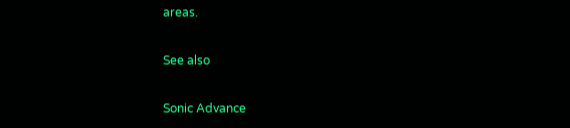areas.

See also

Sonic Advance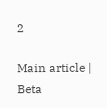2

Main article | Beta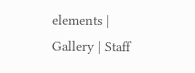elements | Gallery | Staff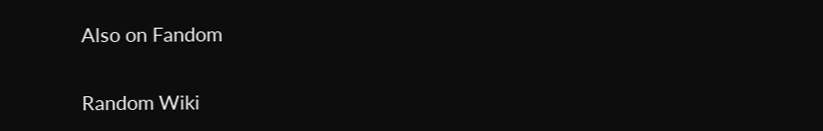Also on Fandom

Random Wiki